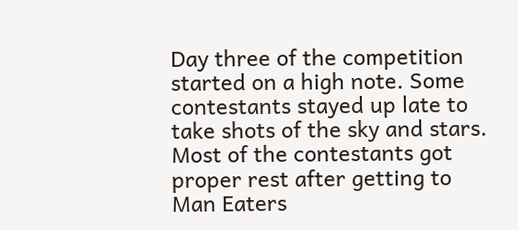Day three of the competition started on a high note. Some contestants stayed up late to take shots of the sky and stars. Most of the contestants got proper rest after getting to Man Eaters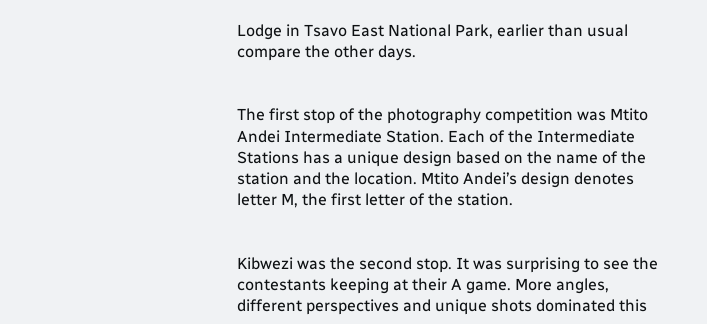Lodge in Tsavo East National Park, earlier than usual compare the other days.


The first stop of the photography competition was Mtito Andei Intermediate Station. Each of the Intermediate Stations has a unique design based on the name of the station and the location. Mtito Andei’s design denotes letter M, the first letter of the station.


Kibwezi was the second stop. It was surprising to see the contestants keeping at their A game. More angles, different perspectives and unique shots dominated this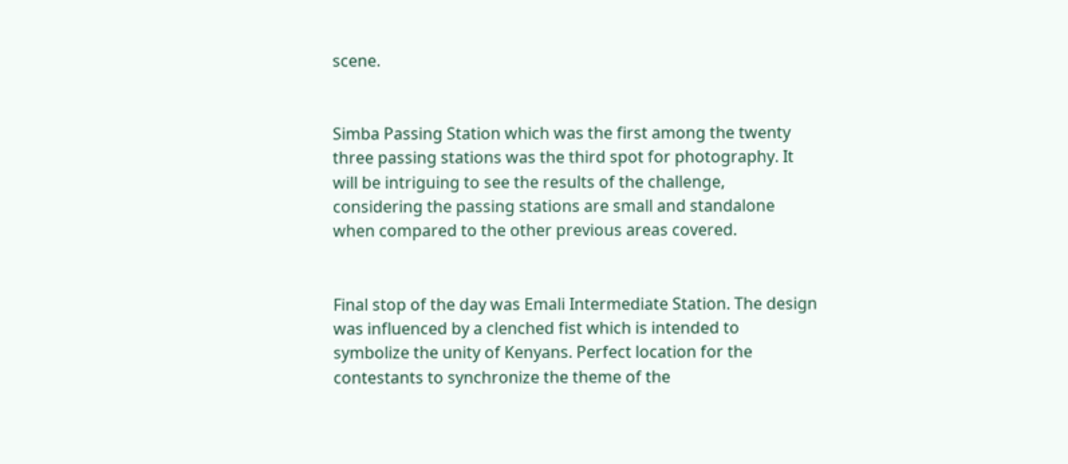scene.


Simba Passing Station which was the first among the twenty three passing stations was the third spot for photography. It will be intriguing to see the results of the challenge, considering the passing stations are small and standalone when compared to the other previous areas covered.


Final stop of the day was Emali Intermediate Station. The design was influenced by a clenched fist which is intended to symbolize the unity of Kenyans. Perfect location for the contestants to synchronize the theme of the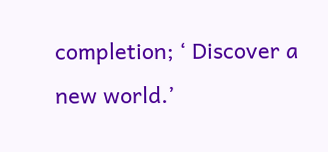completion; ‘ Discover a new world.’